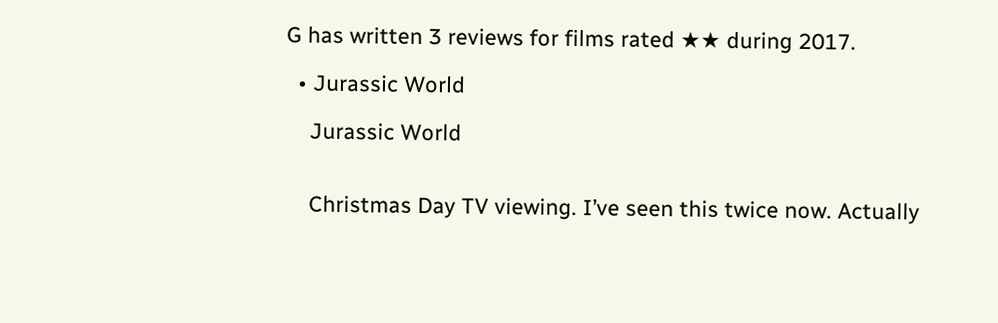G has written 3 reviews for films rated ★★ during 2017.

  • Jurassic World

    Jurassic World


    Christmas Day TV viewing. I’ve seen this twice now. Actually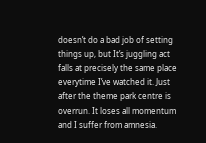doesn’t do a bad job of setting things up, but It’s juggling act falls at precisely the same place everytime I’ve watched it. Just after the theme park centre is overrun. It loses all momentum and I suffer from amnesia.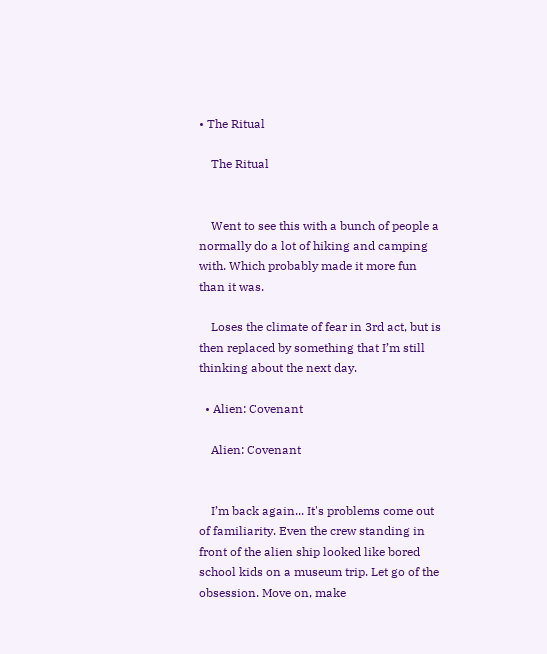• The Ritual

    The Ritual


    Went to see this with a bunch of people a normally do a lot of hiking and camping with. Which probably made it more fun than it was.

    Loses the climate of fear in 3rd act, but is then replaced by something that I’m still thinking about the next day.

  • Alien: Covenant

    Alien: Covenant


    I’m back again... It's problems come out of familiarity. Even the crew standing in front of the alien ship looked like bored school kids on a museum trip. Let go of the obsession. Move on, make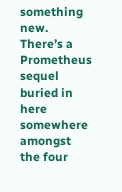something new. There’s a Prometheus sequel buried in here somewhere amongst the four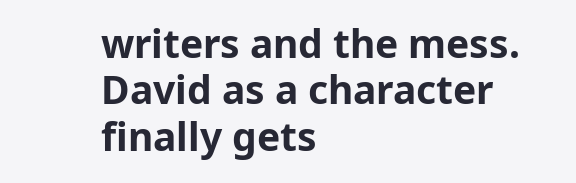writers and the mess. David as a character finally gets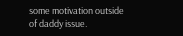some motivation outside of daddy issue.